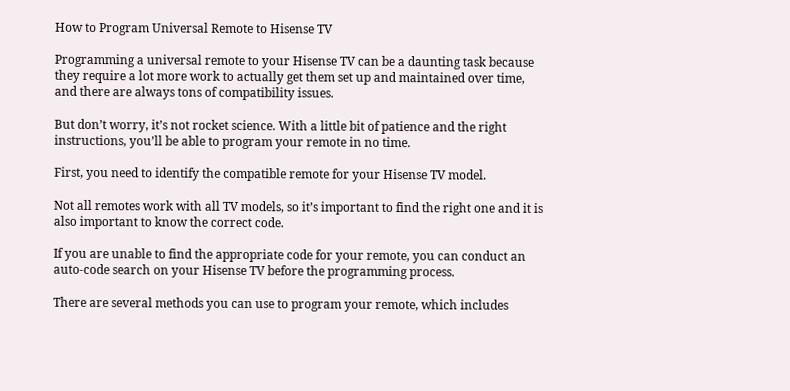How to Program Universal Remote to Hisense TV

Programming a universal remote to your Hisense TV can be a daunting task because they require a lot more work to actually get them set up and maintained over time, and there are always tons of compatibility issues.

But don’t worry, it’s not rocket science. With a little bit of patience and the right instructions, you’ll be able to program your remote in no time.

First, you need to identify the compatible remote for your Hisense TV model.

Not all remotes work with all TV models, so it’s important to find the right one and it is also important to know the correct code.

If you are unable to find the appropriate code for your remote, you can conduct an auto-code search on your Hisense TV before the programming process.

There are several methods you can use to program your remote, which includes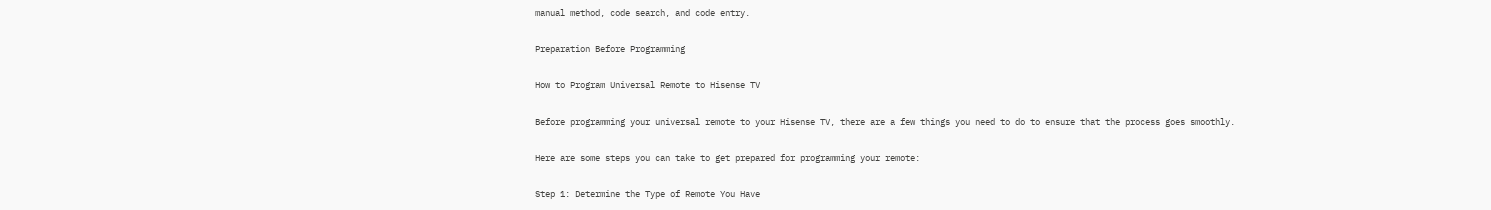manual method, code search, and code entry.

Preparation Before Programming

How to Program Universal Remote to Hisense TV

Before programming your universal remote to your Hisense TV, there are a few things you need to do to ensure that the process goes smoothly.

Here are some steps you can take to get prepared for programming your remote:

Step 1: Determine the Type of Remote You Have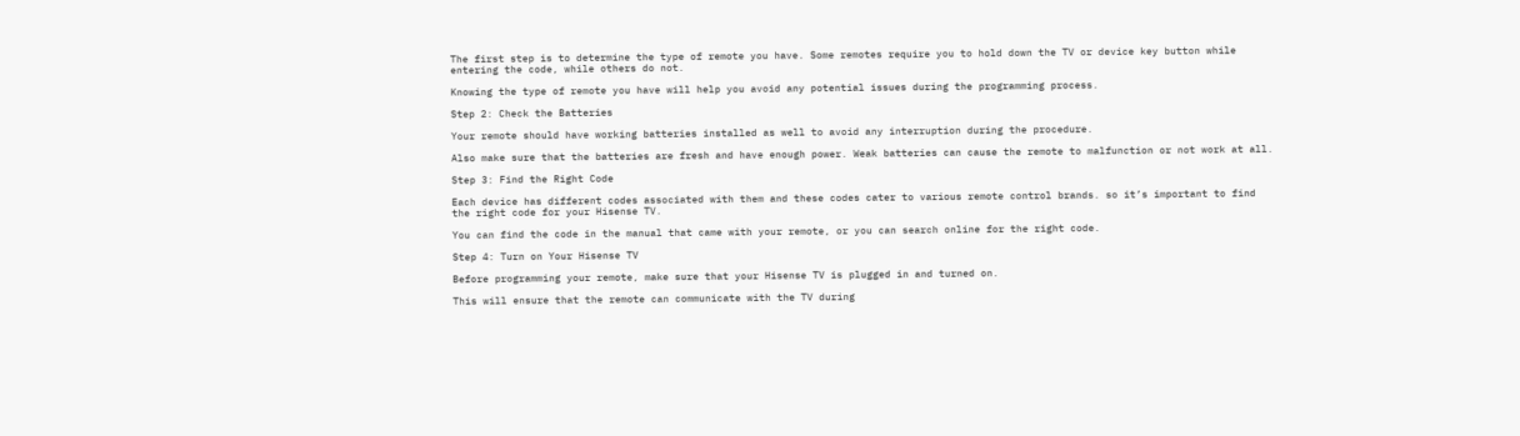The first step is to determine the type of remote you have. Some remotes require you to hold down the TV or device key button while entering the code, while others do not.

Knowing the type of remote you have will help you avoid any potential issues during the programming process.

Step 2: Check the Batteries

Your remote should have working batteries installed as well to avoid any interruption during the procedure.

Also make sure that the batteries are fresh and have enough power. Weak batteries can cause the remote to malfunction or not work at all.

Step 3: Find the Right Code

Each device has different codes associated with them and these codes cater to various remote control brands. so it’s important to find the right code for your Hisense TV.

You can find the code in the manual that came with your remote, or you can search online for the right code.

Step 4: Turn on Your Hisense TV

Before programming your remote, make sure that your Hisense TV is plugged in and turned on.

This will ensure that the remote can communicate with the TV during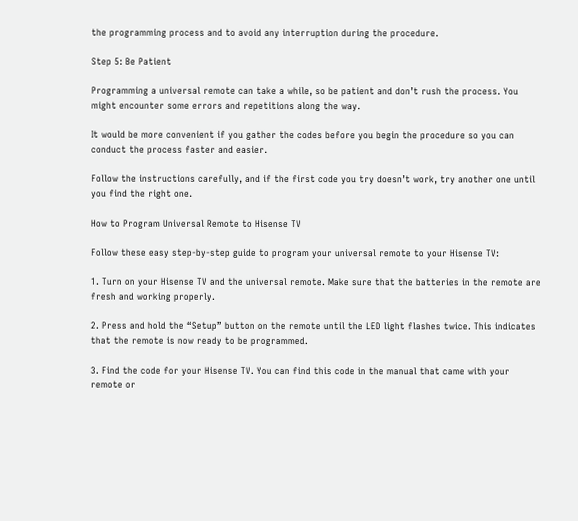the programming process and to avoid any interruption during the procedure.

Step 5: Be Patient

Programming a universal remote can take a while, so be patient and don’t rush the process. You might encounter some errors and repetitions along the way.

It would be more convenient if you gather the codes before you begin the procedure so you can conduct the process faster and easier.

Follow the instructions carefully, and if the first code you try doesn’t work, try another one until you find the right one.

How to Program Universal Remote to Hisense TV

Follow these easy step-by-step guide to program your universal remote to your Hisense TV:

1. Turn on your Hisense TV and the universal remote. Make sure that the batteries in the remote are fresh and working properly.

2. Press and hold the “Setup” button on the remote until the LED light flashes twice. This indicates that the remote is now ready to be programmed.

3. Find the code for your Hisense TV. You can find this code in the manual that came with your remote or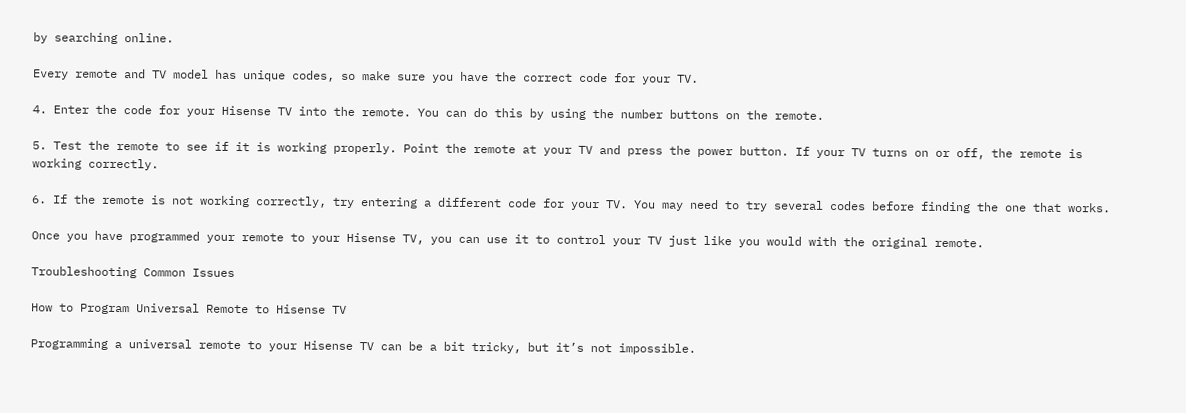by searching online.

Every remote and TV model has unique codes, so make sure you have the correct code for your TV.

4. Enter the code for your Hisense TV into the remote. You can do this by using the number buttons on the remote.

5. Test the remote to see if it is working properly. Point the remote at your TV and press the power button. If your TV turns on or off, the remote is working correctly.

6. If the remote is not working correctly, try entering a different code for your TV. You may need to try several codes before finding the one that works.

Once you have programmed your remote to your Hisense TV, you can use it to control your TV just like you would with the original remote.

Troubleshooting Common Issues

How to Program Universal Remote to Hisense TV

Programming a universal remote to your Hisense TV can be a bit tricky, but it’s not impossible.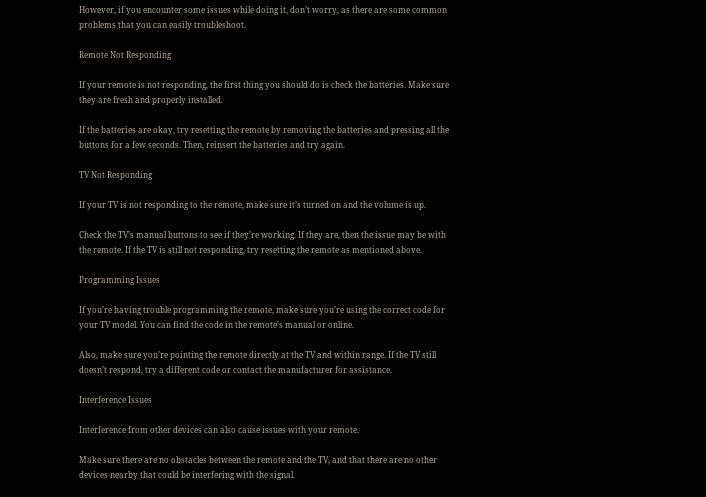However, if you encounter some issues while doing it, don’t worry, as there are some common problems that you can easily troubleshoot.

Remote Not Responding

If your remote is not responding, the first thing you should do is check the batteries. Make sure they are fresh and properly installed.

If the batteries are okay, try resetting the remote by removing the batteries and pressing all the buttons for a few seconds. Then, reinsert the batteries and try again.

TV Not Responding

If your TV is not responding to the remote, make sure it’s turned on and the volume is up.

Check the TV’s manual buttons to see if they’re working. If they are, then the issue may be with the remote. If the TV is still not responding, try resetting the remote as mentioned above.

Programming Issues

If you’re having trouble programming the remote, make sure you’re using the correct code for your TV model. You can find the code in the remote’s manual or online.

Also, make sure you’re pointing the remote directly at the TV and within range. If the TV still doesn’t respond, try a different code or contact the manufacturer for assistance.

Interference Issues

Interference from other devices can also cause issues with your remote.

Make sure there are no obstacles between the remote and the TV, and that there are no other devices nearby that could be interfering with the signal.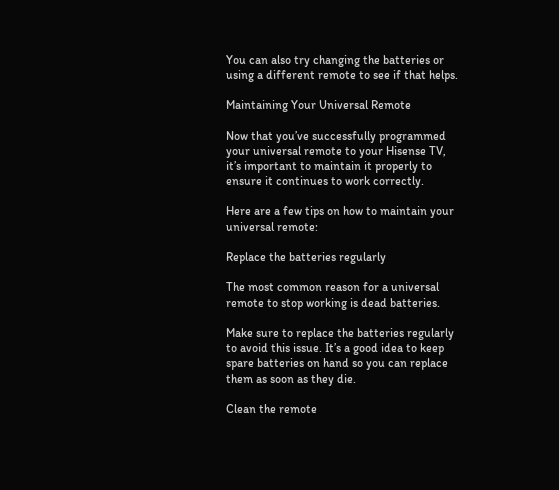You can also try changing the batteries or using a different remote to see if that helps.

Maintaining Your Universal Remote

Now that you’ve successfully programmed your universal remote to your Hisense TV, it’s important to maintain it properly to ensure it continues to work correctly.

Here are a few tips on how to maintain your universal remote:

Replace the batteries regularly

The most common reason for a universal remote to stop working is dead batteries.

Make sure to replace the batteries regularly to avoid this issue. It’s a good idea to keep spare batteries on hand so you can replace them as soon as they die.

Clean the remote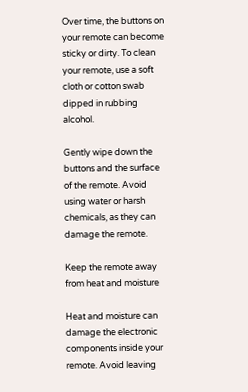Over time, the buttons on your remote can become sticky or dirty. To clean your remote, use a soft cloth or cotton swab dipped in rubbing alcohol.

Gently wipe down the buttons and the surface of the remote. Avoid using water or harsh chemicals, as they can damage the remote.

Keep the remote away from heat and moisture

Heat and moisture can damage the electronic components inside your remote. Avoid leaving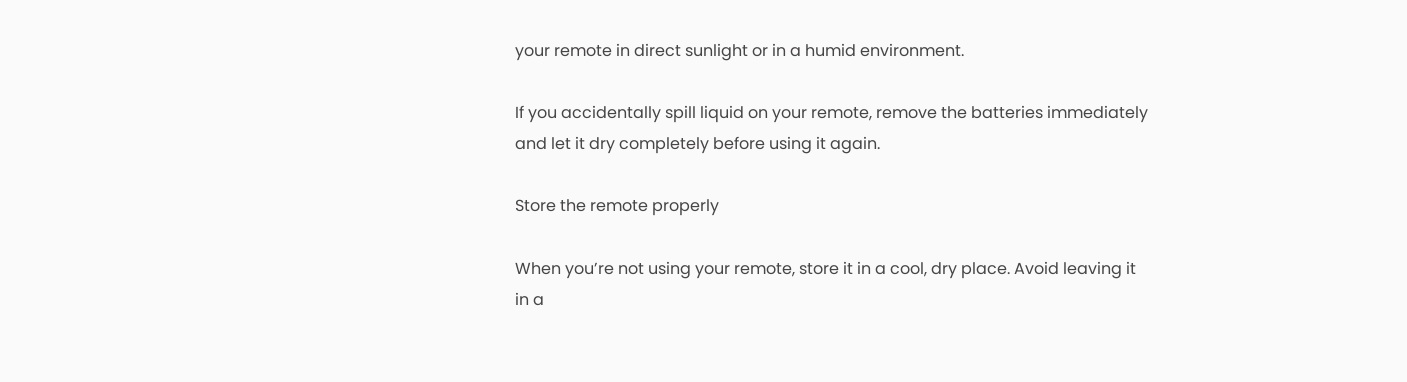your remote in direct sunlight or in a humid environment.

If you accidentally spill liquid on your remote, remove the batteries immediately and let it dry completely before using it again.

Store the remote properly

When you’re not using your remote, store it in a cool, dry place. Avoid leaving it in a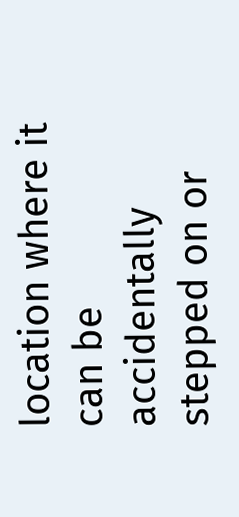location where it can be accidentally stepped on or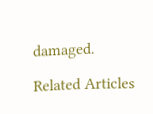damaged.

Related Articles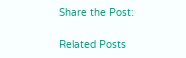Share the Post:

Related Posts